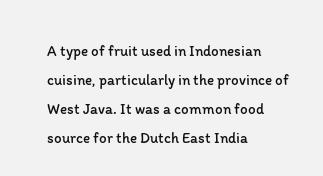A type of fruit used in Indonesian cuisine, particularly in the province of West Java. It was a common food source for the Dutch East India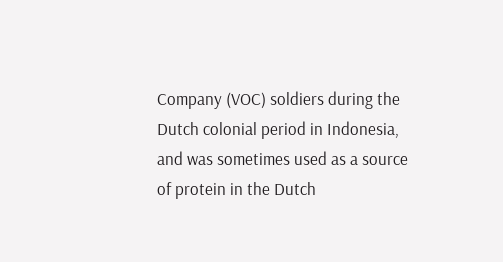Company (VOC) soldiers during the Dutch colonial period in Indonesia, and was sometimes used as a source of protein in the Dutch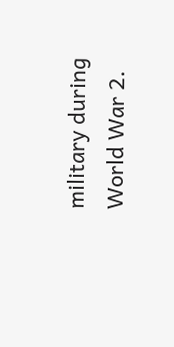military during World War 2.